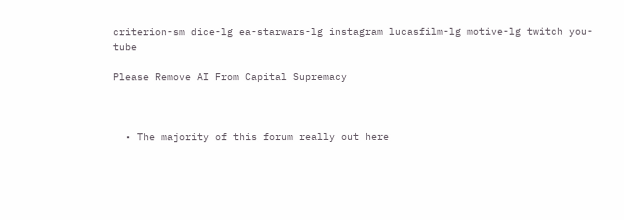criterion-sm dice-lg ea-starwars-lg instagram lucasfilm-lg motive-lg twitch you-tube

Please Remove AI From Capital Supremacy



  • The majority of this forum really out here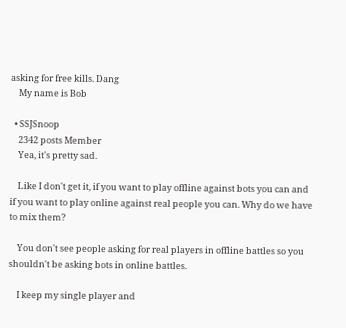asking for free kills. Dang
    My name is Bob

  • SSJSnoop
    2342 posts Member
    Yea, it's pretty sad.

    Like I don't get it, if you want to play offline against bots you can and if you want to play online against real people you can. Why do we have to mix them?

    You don't see people asking for real players in offline battles so you shouldn't be asking bots in online battles.

    I keep my single player and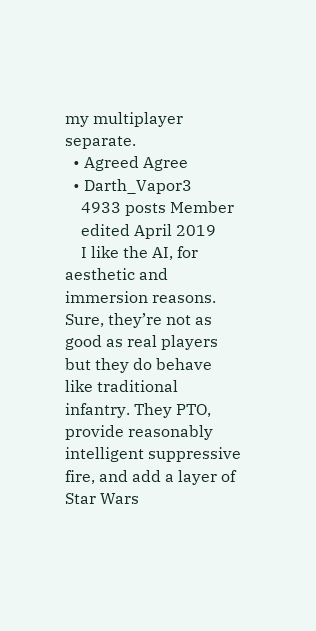my multiplayer separate.
  • Agreed Agree
  • Darth_Vapor3
    4933 posts Member
    edited April 2019
    I like the AI, for aesthetic and immersion reasons. Sure, they’re not as good as real players but they do behave like traditional infantry. They PTO, provide reasonably intelligent suppressive fire, and add a layer of Star Wars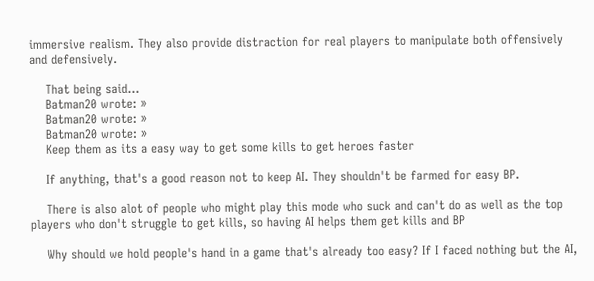immersive realism. They also provide distraction for real players to manipulate both offensively and defensively.

    That being said...
    Batman20 wrote: »
    Batman20 wrote: »
    Batman20 wrote: »
    Keep them as its a easy way to get some kills to get heroes faster

    If anything, that's a good reason not to keep AI. They shouldn't be farmed for easy BP.

    There is also alot of people who might play this mode who suck and can't do as well as the top players who don't struggle to get kills, so having AI helps them get kills and BP

    Why should we hold people's hand in a game that's already too easy? If I faced nothing but the AI,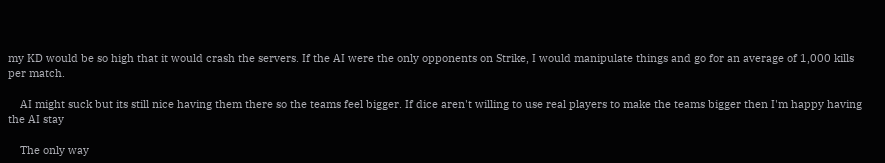my KD would be so high that it would crash the servers. If the AI were the only opponents on Strike, I would manipulate things and go for an average of 1,000 kills per match.

    AI might suck but its still nice having them there so the teams feel bigger. If dice aren't willing to use real players to make the teams bigger then I'm happy having the AI stay

    The only way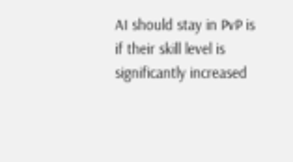AI should stay in PvP is if their skill level is significantly increased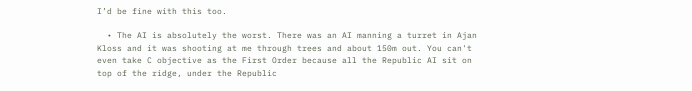I’d be fine with this too.

  • The AI is absolutely the worst. There was an AI manning a turret in Ajan Kloss and it was shooting at me through trees and about 150m out. You can't even take C objective as the First Order because all the Republic AI sit on top of the ridge, under the Republic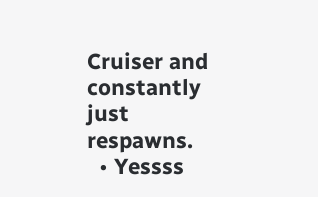Cruiser and constantly just respawns.
  • Yessss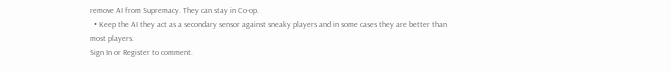remove AI from Supremacy. They can stay in Co-op.
  • Keep the AI they act as a secondary sensor against sneaky players and in some cases they are better than most players.
Sign In or Register to comment.